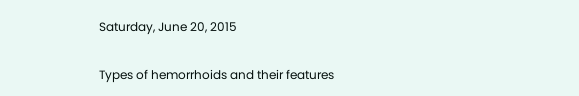Saturday, June 20, 2015

Types of hemorrhoids and their features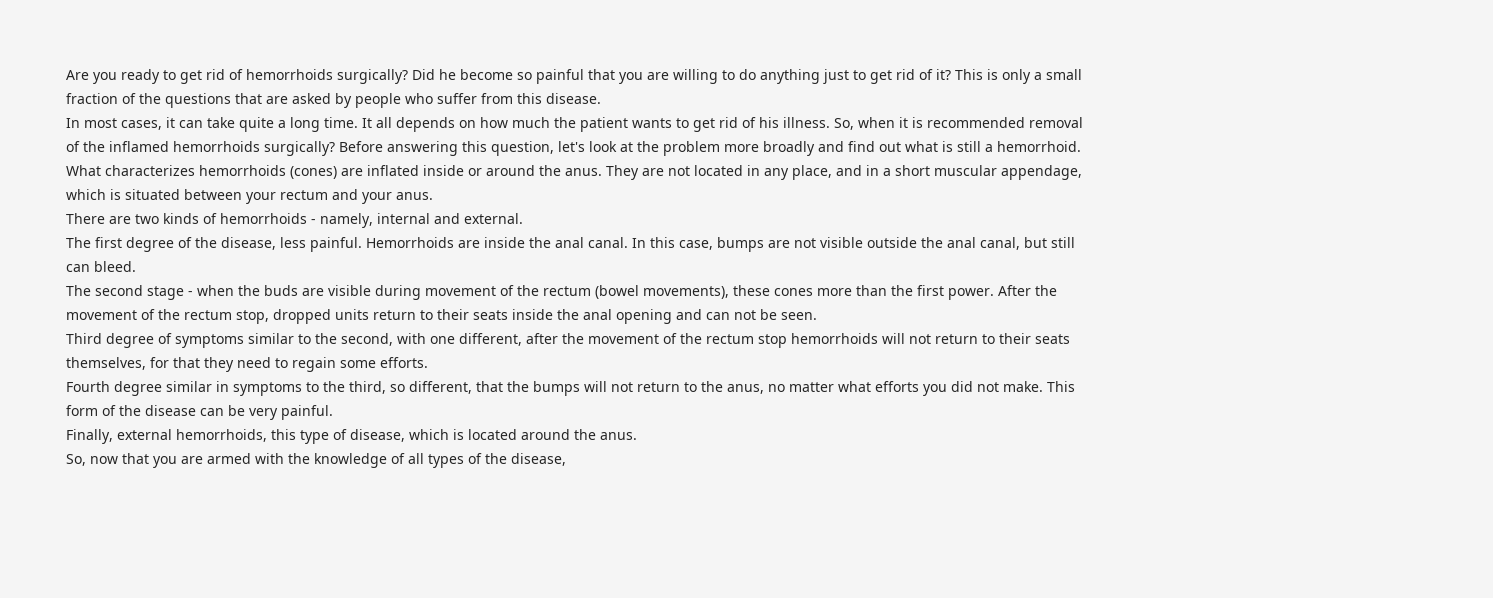Are you ready to get rid of hemorrhoids surgically? Did he become so painful that you are willing to do anything just to get rid of it? This is only a small fraction of the questions that are asked by people who suffer from this disease.
In most cases, it can take quite a long time. It all depends on how much the patient wants to get rid of his illness. So, when it is recommended removal of the inflamed hemorrhoids surgically? Before answering this question, let's look at the problem more broadly and find out what is still a hemorrhoid.
What characterizes hemorrhoids (cones) are inflated inside or around the anus. They are not located in any place, and in a short muscular appendage, which is situated between your rectum and your anus.
There are two kinds of hemorrhoids - namely, internal and external.
The first degree of the disease, less painful. Hemorrhoids are inside the anal canal. In this case, bumps are not visible outside the anal canal, but still can bleed.
The second stage - when the buds are visible during movement of the rectum (bowel movements), these cones more than the first power. After the movement of the rectum stop, dropped units return to their seats inside the anal opening and can not be seen.
Third degree of symptoms similar to the second, with one different, after the movement of the rectum stop hemorrhoids will not return to their seats themselves, for that they need to regain some efforts.
Fourth degree similar in symptoms to the third, so different, that the bumps will not return to the anus, no matter what efforts you did not make. This form of the disease can be very painful.
Finally, external hemorrhoids, this type of disease, which is located around the anus.
So, now that you are armed with the knowledge of all types of the disease,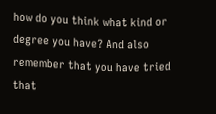how do you think what kind or degree you have? And also remember that you have tried that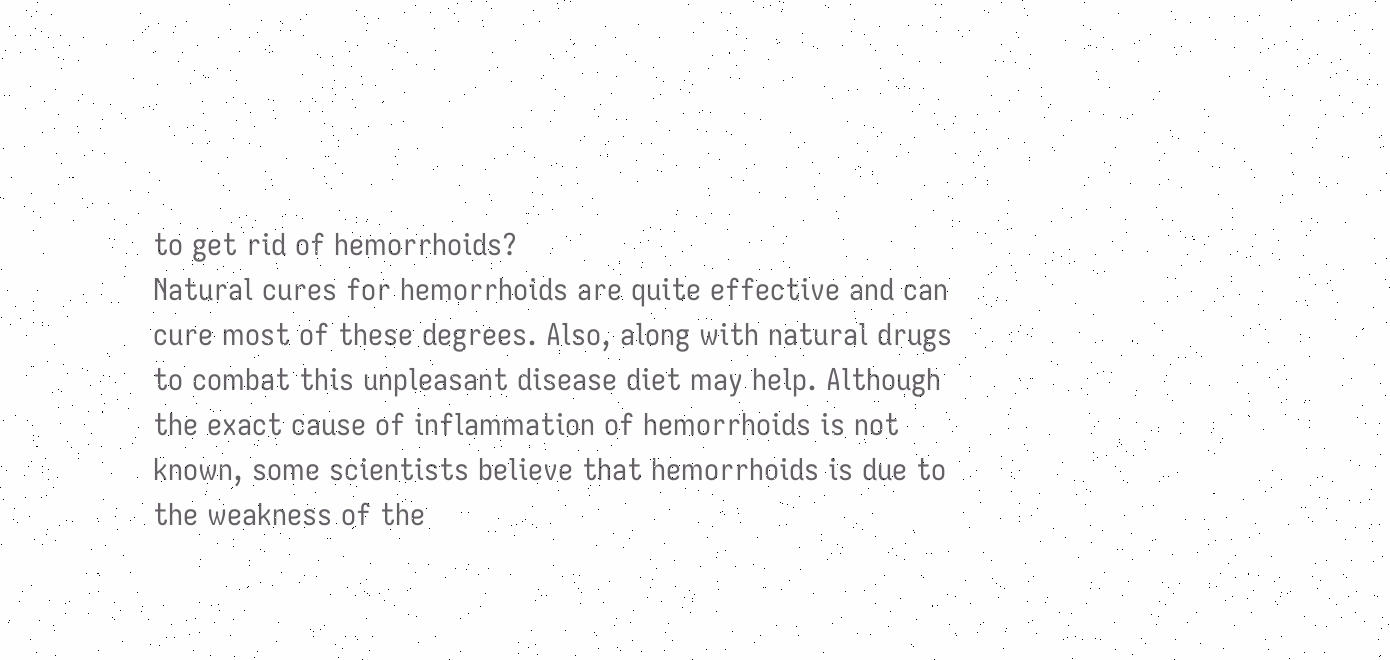to get rid of hemorrhoids?
Natural cures for hemorrhoids are quite effective and can cure most of these degrees. Also, along with natural drugs to combat this unpleasant disease diet may help. Although the exact cause of inflammation of hemorrhoids is not known, some scientists believe that hemorrhoids is due to the weakness of the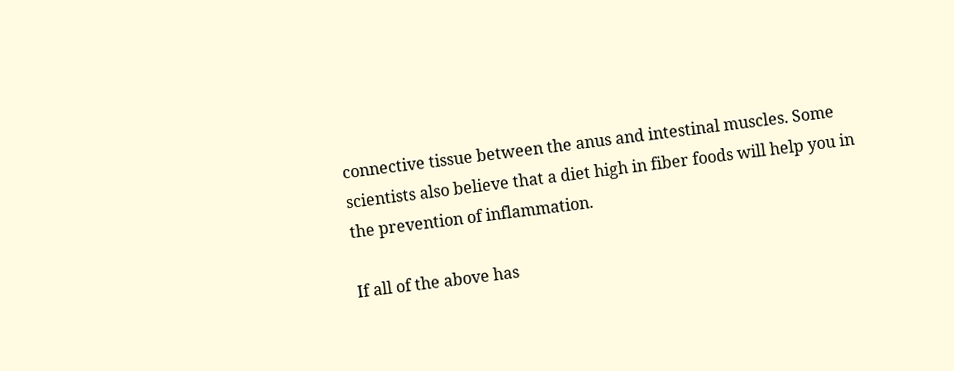connective tissue between the anus and intestinal muscles. Some scientists also believe that a diet high in fiber foods will help you in the prevention of inflammation.

If all of the above has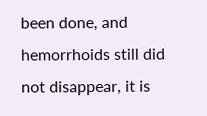been done, and hemorrhoids still did not disappear, it is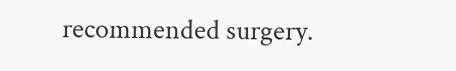recommended surgery.